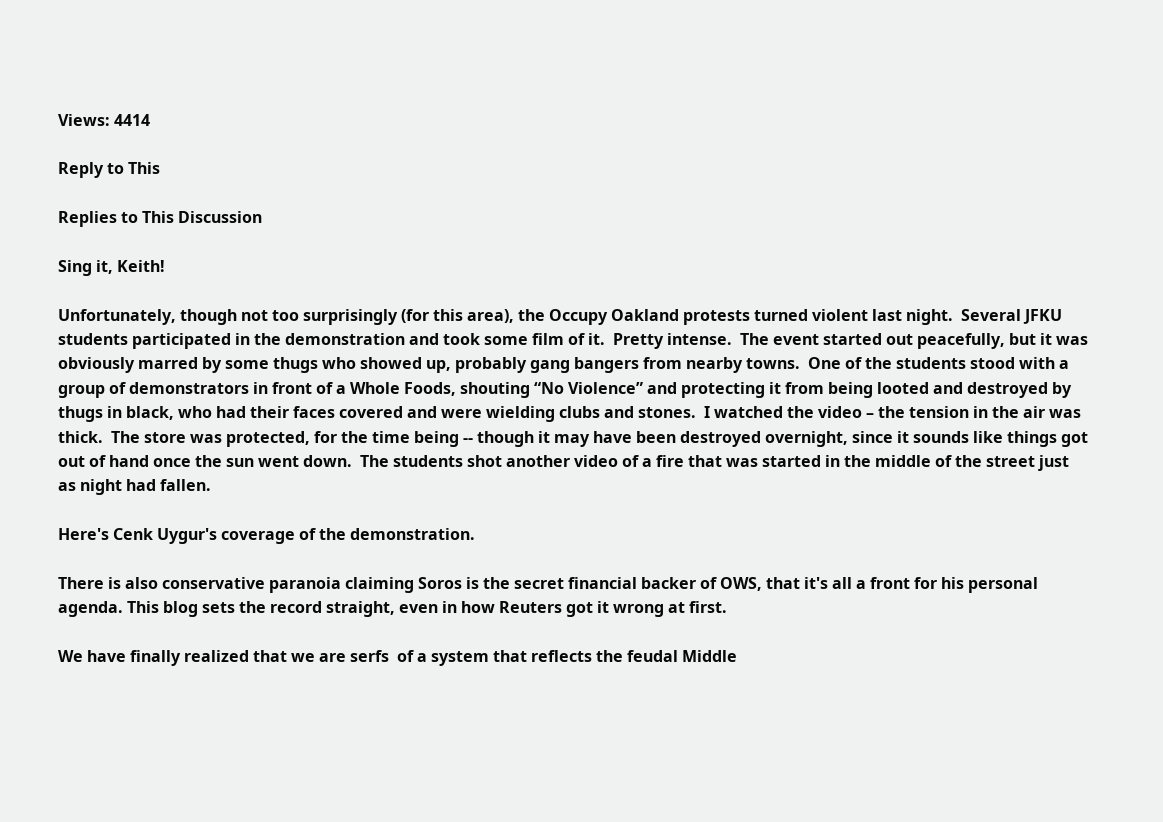Views: 4414

Reply to This

Replies to This Discussion

Sing it, Keith!

Unfortunately, though not too surprisingly (for this area), the Occupy Oakland protests turned violent last night.  Several JFKU students participated in the demonstration and took some film of it.  Pretty intense.  The event started out peacefully, but it was obviously marred by some thugs who showed up, probably gang bangers from nearby towns.  One of the students stood with a group of demonstrators in front of a Whole Foods, shouting “No Violence” and protecting it from being looted and destroyed by thugs in black, who had their faces covered and were wielding clubs and stones.  I watched the video – the tension in the air was thick.  The store was protected, for the time being -- though it may have been destroyed overnight, since it sounds like things got out of hand once the sun went down.  The students shot another video of a fire that was started in the middle of the street just as night had fallen.

Here's Cenk Uygur's coverage of the demonstration.

There is also conservative paranoia claiming Soros is the secret financial backer of OWS, that it's all a front for his personal agenda. This blog sets the record straight, even in how Reuters got it wrong at first.

We have finally realized that we are serfs  of a system that reflects the feudal Middle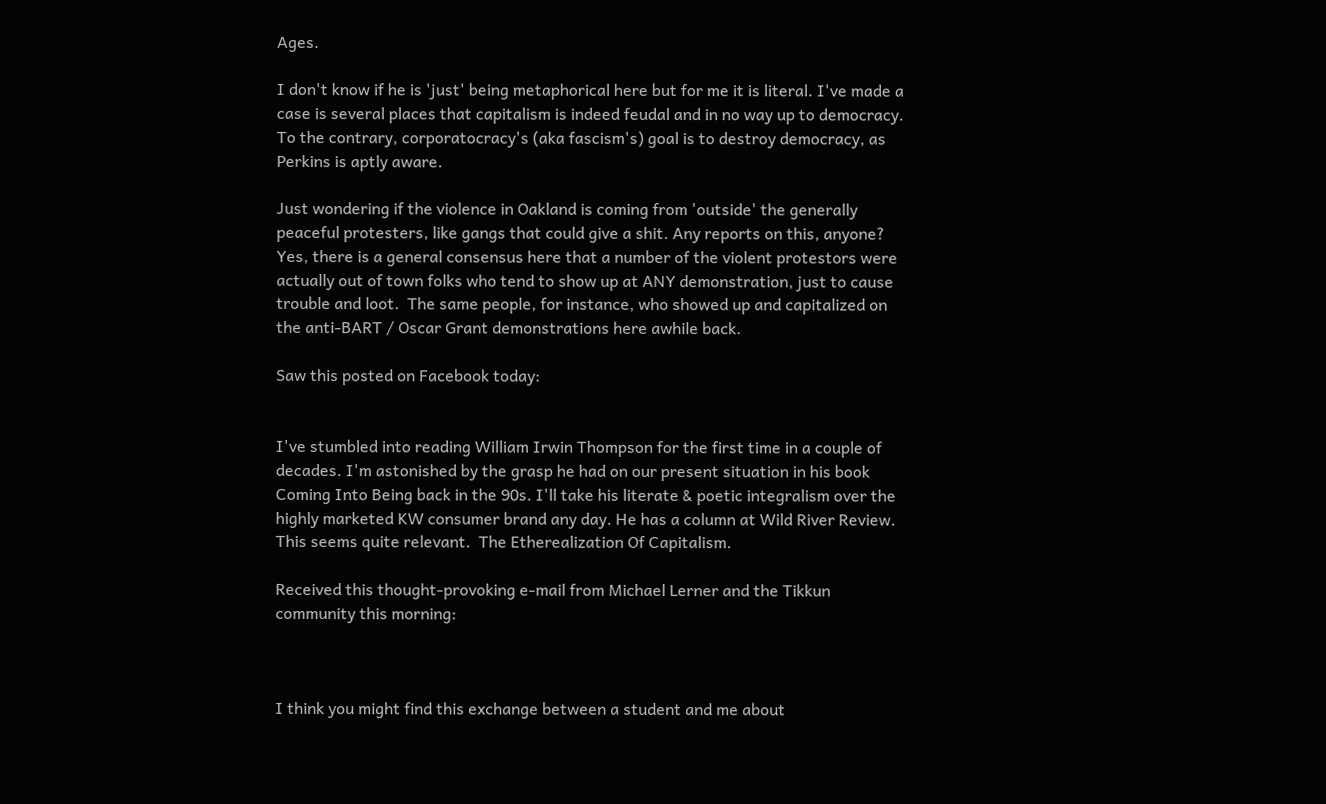Ages.

I don't know if he is 'just' being metaphorical here but for me it is literal. I've made a case is several places that capitalism is indeed feudal and in no way up to democracy. To the contrary, corporatocracy's (aka fascism's) goal is to destroy democracy, as Perkins is aptly aware.

Just wondering if the violence in Oakland is coming from 'outside' the generally peaceful protesters, like gangs that could give a shit. Any reports on this, anyone?
Yes, there is a general consensus here that a number of the violent protestors were actually out of town folks who tend to show up at ANY demonstration, just to cause trouble and loot.  The same people, for instance, who showed up and capitalized on the anti-BART / Oscar Grant demonstrations here awhile back.

Saw this posted on Facebook today:


I've stumbled into reading William Irwin Thompson for the first time in a couple of decades. I'm astonished by the grasp he had on our present situation in his book Coming Into Being back in the 90s. I'll take his literate & poetic integralism over the highly marketed KW consumer brand any day. He has a column at Wild River Review. This seems quite relevant.  The Etherealization Of Capitalism.

Received this thought-provoking e-mail from Michael Lerner and the Tikkun community this morning:



I think you might find this exchange between a student and me about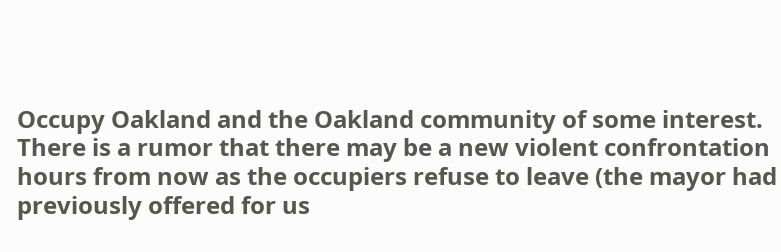Occupy Oakland and the Oakland community of some interest. There is a rumor that there may be a new violent confrontation hours from now as the occupiers refuse to leave (the mayor had previously offered for us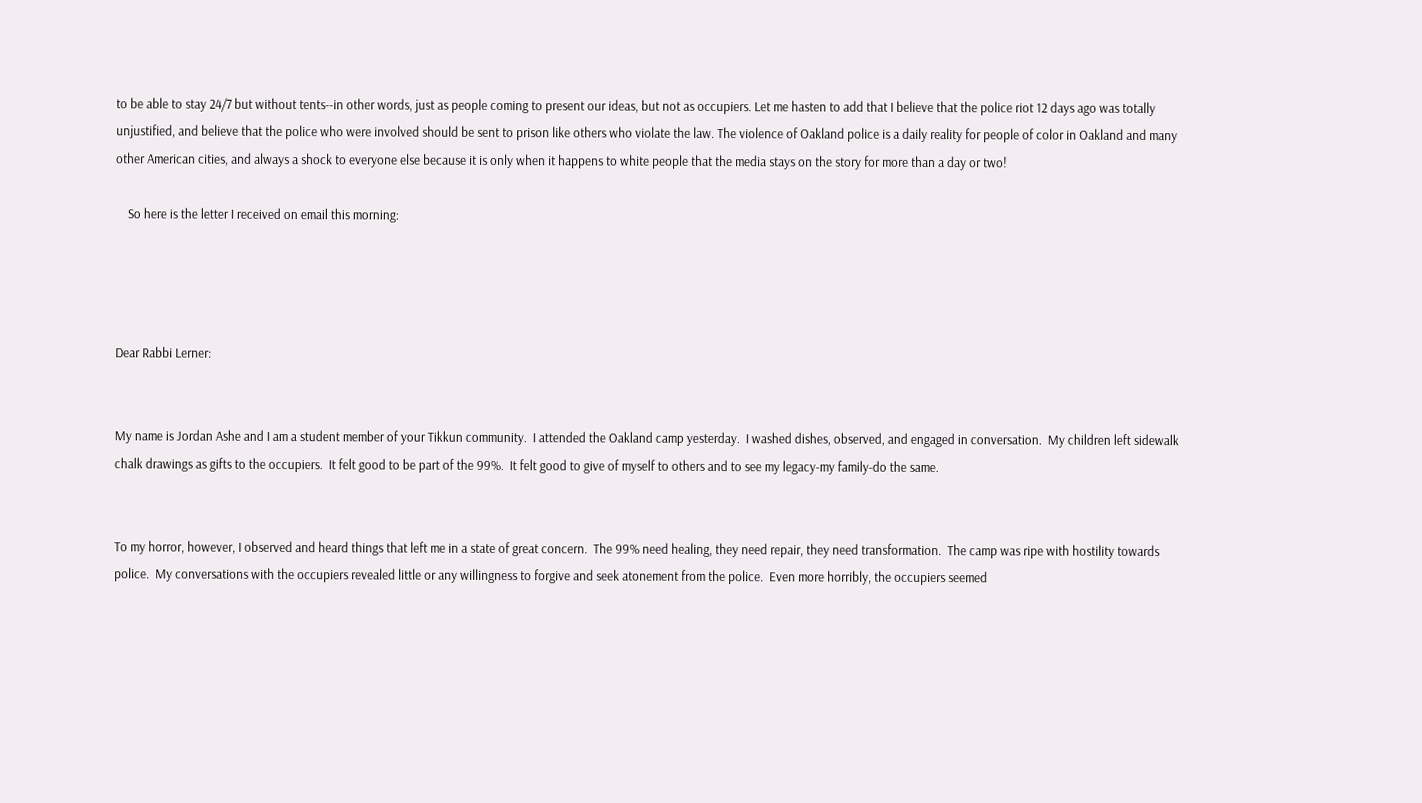to be able to stay 24/7 but without tents--in other words, just as people coming to present our ideas, but not as occupiers. Let me hasten to add that I believe that the police riot 12 days ago was totally unjustified, and believe that the police who were involved should be sent to prison like others who violate the law. The violence of Oakland police is a daily reality for people of color in Oakland and many other American cities, and always a shock to everyone else because it is only when it happens to white people that the media stays on the story for more than a day or two!

    So here is the letter I received on email this morning:




Dear Rabbi Lerner:


My name is Jordan Ashe and I am a student member of your Tikkun community.  I attended the Oakland camp yesterday.  I washed dishes, observed, and engaged in conversation.  My children left sidewalk chalk drawings as gifts to the occupiers.  It felt good to be part of the 99%.  It felt good to give of myself to others and to see my legacy-my family-do the same.


To my horror, however, I observed and heard things that left me in a state of great concern.  The 99% need healing, they need repair, they need transformation.  The camp was ripe with hostility towards police.  My conversations with the occupiers revealed little or any willingness to forgive and seek atonement from the police.  Even more horribly, the occupiers seemed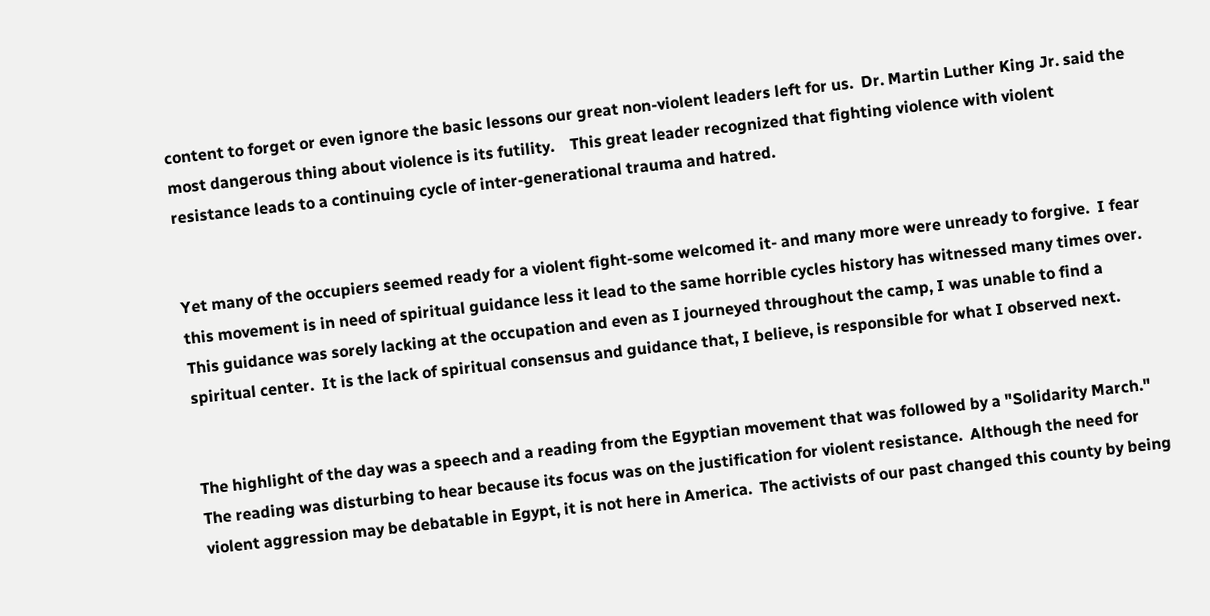content to forget or even ignore the basic lessons our great non-violent leaders left for us.  Dr. Martin Luther King Jr. said the most dangerous thing about violence is its futility.    This great leader recognized that fighting violence with violent resistance leads to a continuing cycle of inter-generational trauma and hatred.


Yet many of the occupiers seemed ready for a violent fight-some welcomed it- and many more were unready to forgive.  I fear this movement is in need of spiritual guidance less it lead to the same horrible cycles history has witnessed many times over.  This guidance was sorely lacking at the occupation and even as I journeyed throughout the camp, I was unable to find a spiritual center.  It is the lack of spiritual consensus and guidance that, I believe, is responsible for what I observed next.


The highlight of the day was a speech and a reading from the Egyptian movement that was followed by a "Solidarity March."  The reading was disturbing to hear because its focus was on the justification for violent resistance.  Although the need for violent aggression may be debatable in Egypt, it is not here in America.  The activists of our past changed this county by being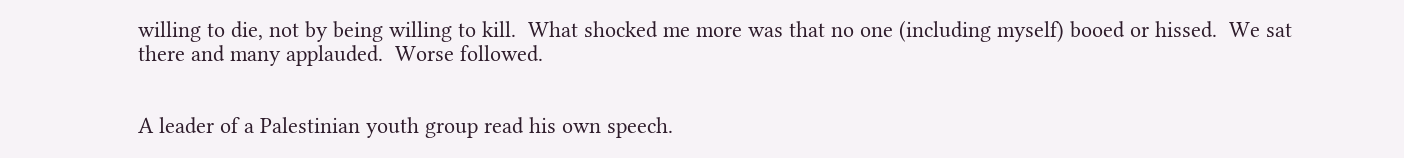willing to die, not by being willing to kill.  What shocked me more was that no one (including myself) booed or hissed.  We sat there and many applauded.  Worse followed.


A leader of a Palestinian youth group read his own speech.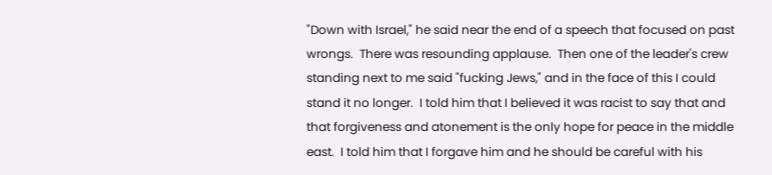"Down with Israel," he said near the end of a speech that focused on past wrongs.  There was resounding applause.  Then one of the leader's crew standing next to me said "fucking Jews," and in the face of this I could stand it no longer.  I told him that I believed it was racist to say that and that forgiveness and atonement is the only hope for peace in the middle east.  I told him that I forgave him and he should be careful with his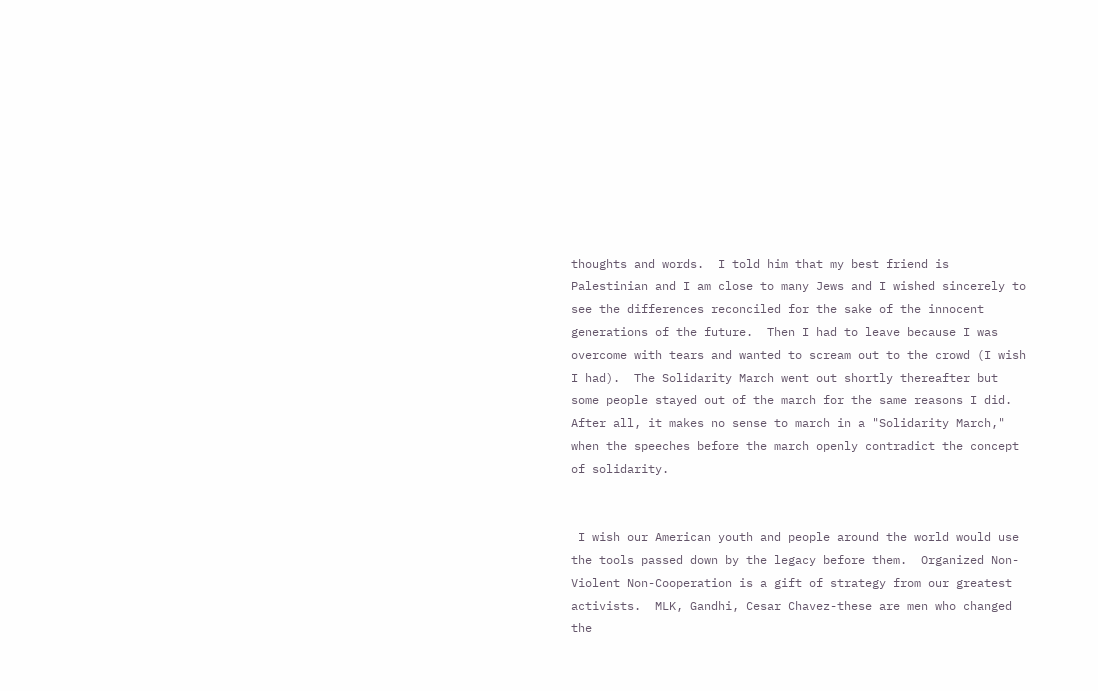thoughts and words.  I told him that my best friend is Palestinian and I am close to many Jews and I wished sincerely to see the differences reconciled for the sake of the innocent generations of the future.  Then I had to leave because I was overcome with tears and wanted to scream out to the crowd (I wish I had).  The Solidarity March went out shortly thereafter but some people stayed out of the march for the same reasons I did.  After all, it makes no sense to march in a "Solidarity March," when the speeches before the march openly contradict the concept of solidarity.


 I wish our American youth and people around the world would use the tools passed down by the legacy before them.  Organized Non-Violent Non-Cooperation is a gift of strategy from our greatest activists.  MLK, Gandhi, Cesar Chavez-these are men who changed the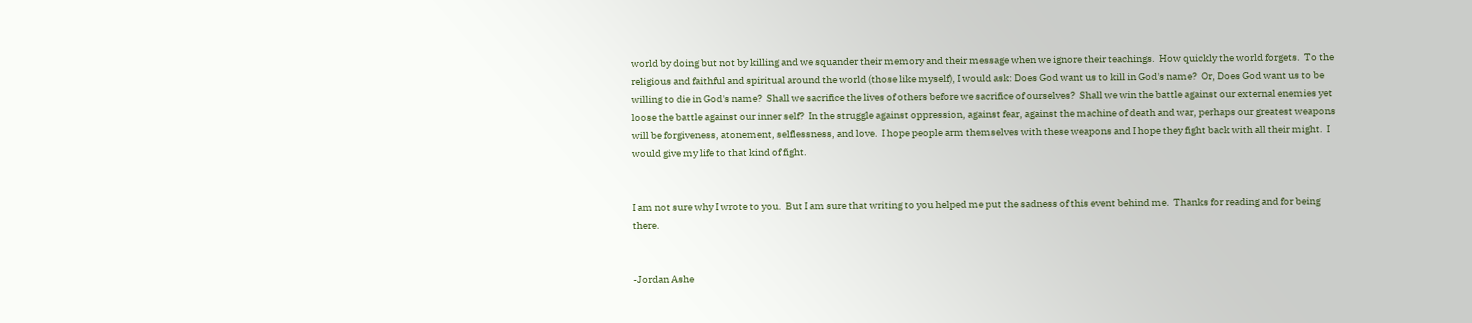world by doing but not by killing and we squander their memory and their message when we ignore their teachings.  How quickly the world forgets.  To the religious and faithful and spiritual around the world (those like myself), I would ask: Does God want us to kill in God's name?  Or, Does God want us to be willing to die in God's name?  Shall we sacrifice the lives of others before we sacrifice of ourselves?  Shall we win the battle against our external enemies yet loose the battle against our inner self?  In the struggle against oppression, against fear, against the machine of death and war, perhaps our greatest weapons will be forgiveness, atonement, selflessness, and love.  I hope people arm themselves with these weapons and I hope they fight back with all their might.  I would give my life to that kind of fight.


I am not sure why I wrote to you.  But I am sure that writing to you helped me put the sadness of this event behind me.  Thanks for reading and for being there.


-Jordan Ashe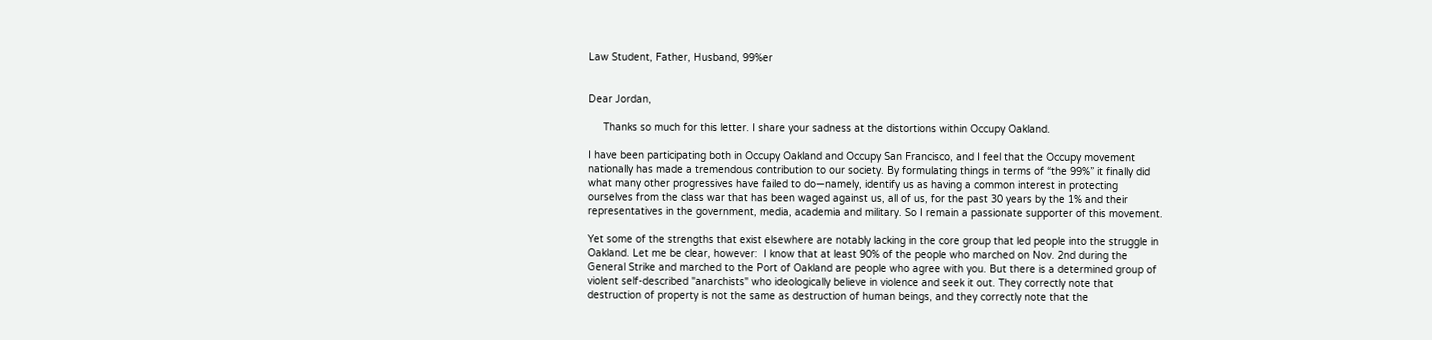Law Student, Father, Husband, 99%er


Dear Jordan,

     Thanks so much for this letter. I share your sadness at the distortions within Occupy Oakland.

I have been participating both in Occupy Oakland and Occupy San Francisco, and I feel that the Occupy movement nationally has made a tremendous contribution to our society. By formulating things in terms of “the 99%” it finally did what many other progressives have failed to do—namely, identify us as having a common interest in protecting ourselves from the class war that has been waged against us, all of us, for the past 30 years by the 1% and their representatives in the government, media, academia and military. So I remain a passionate supporter of this movement.

Yet some of the strengths that exist elsewhere are notably lacking in the core group that led people into the struggle in Oakland. Let me be clear, however:  I know that at least 90% of the people who marched on Nov. 2nd during the General Strike and marched to the Port of Oakland are people who agree with you. But there is a determined group of violent self-described "anarchists" who ideologically believe in violence and seek it out. They correctly note that destruction of property is not the same as destruction of human beings, and they correctly note that the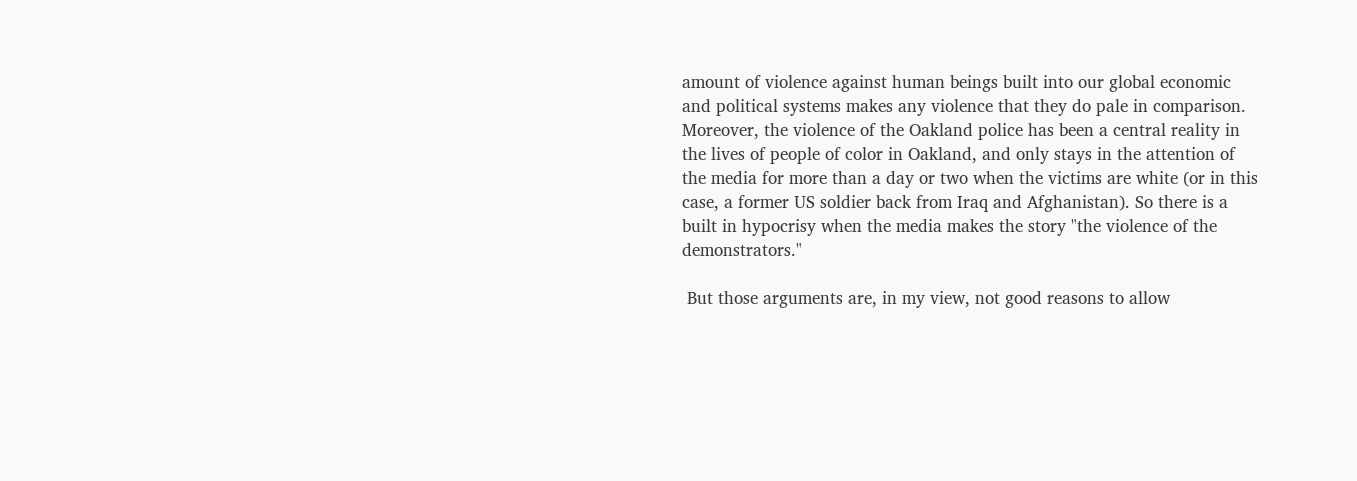amount of violence against human beings built into our global economic and political systems makes any violence that they do pale in comparison. Moreover, the violence of the Oakland police has been a central reality in the lives of people of color in Oakland, and only stays in the attention of the media for more than a day or two when the victims are white (or in this case, a former US soldier back from Iraq and Afghanistan). So there is a built in hypocrisy when the media makes the story "the violence of the demonstrators."

 But those arguments are, in my view, not good reasons to allow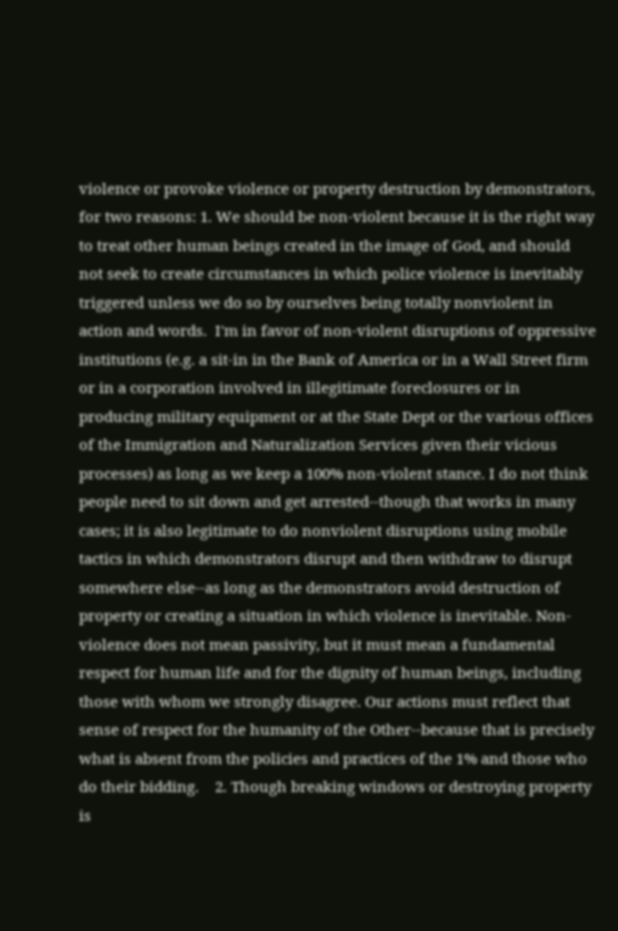violence or provoke violence or property destruction by demonstrators,  for two reasons: 1. We should be non-violent because it is the right way to treat other human beings created in the image of God, and should not seek to create circumstances in which police violence is inevitably triggered unless we do so by ourselves being totally nonviolent in action and words.  I'm in favor of non-violent disruptions of oppressive institutions (e.g. a sit-in in the Bank of America or in a Wall Street firm or in a corporation involved in illegitimate foreclosures or in producing military equipment or at the State Dept or the various offices of the Immigration and Naturalization Services given their vicious processes) as long as we keep a 100% non-violent stance. I do not think people need to sit down and get arrested--though that works in many cases; it is also legitimate to do nonviolent disruptions using mobile tactics in which demonstrators disrupt and then withdraw to disrupt somewhere else--as long as the demonstrators avoid destruction of property or creating a situation in which violence is inevitable. Non-violence does not mean passivity, but it must mean a fundamental respect for human life and for the dignity of human beings, including those with whom we strongly disagree. Our actions must reflect that sense of respect for the humanity of the Other--because that is precisely what is absent from the policies and practices of the 1% and those who do their bidding.    2. Though breaking windows or destroying property is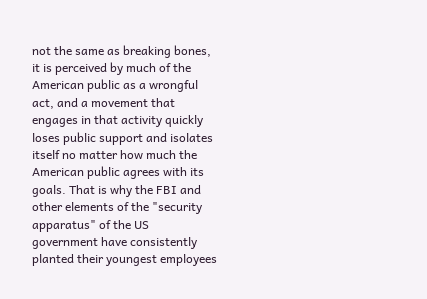not the same as breaking bones, it is perceived by much of the American public as a wrongful act, and a movement that engages in that activity quickly loses public support and isolates itself no matter how much the American public agrees with its goals. That is why the FBI and other elements of the "security apparatus" of the US government have consistently planted their youngest employees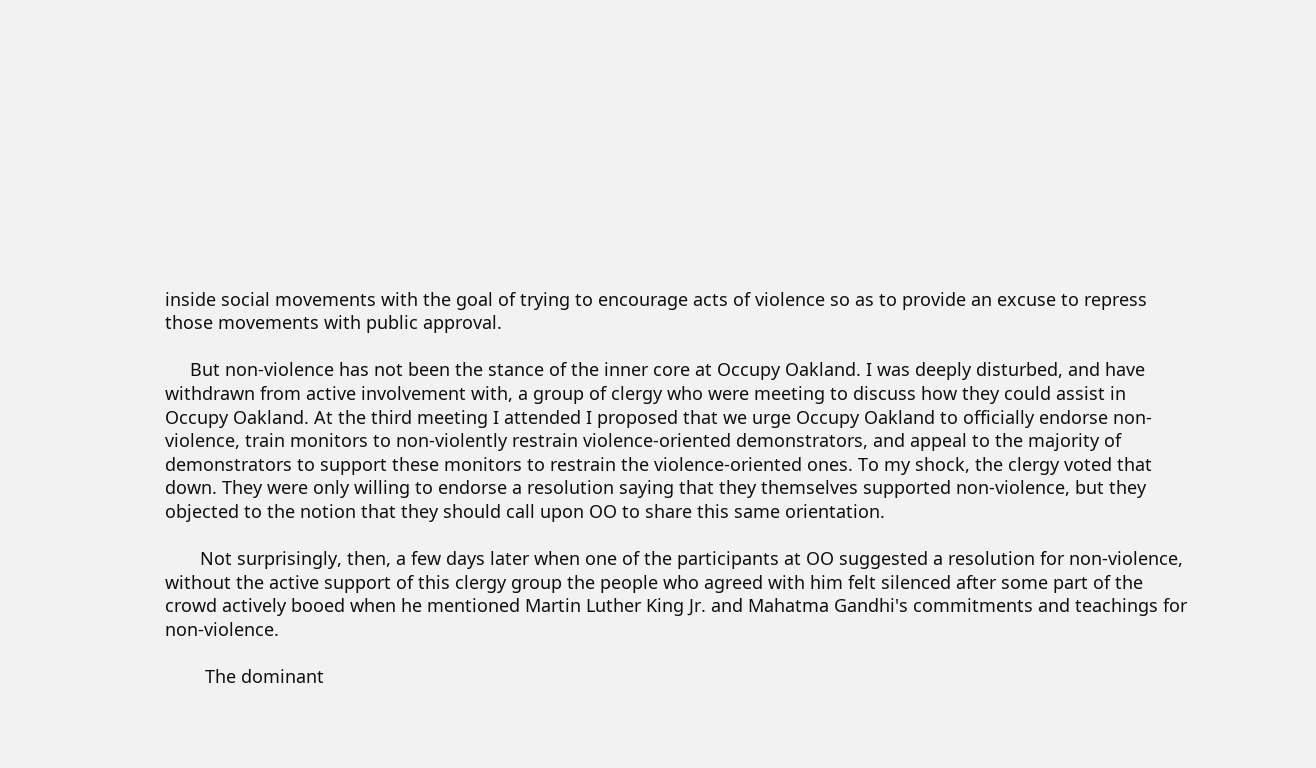inside social movements with the goal of trying to encourage acts of violence so as to provide an excuse to repress those movements with public approval.

     But non-violence has not been the stance of the inner core at Occupy Oakland. I was deeply disturbed, and have withdrawn from active involvement with, a group of clergy who were meeting to discuss how they could assist in Occupy Oakland. At the third meeting I attended I proposed that we urge Occupy Oakland to officially endorse non-violence, train monitors to non-violently restrain violence-oriented demonstrators, and appeal to the majority of demonstrators to support these monitors to restrain the violence-oriented ones. To my shock, the clergy voted that down. They were only willing to endorse a resolution saying that they themselves supported non-violence, but they objected to the notion that they should call upon OO to share this same orientation.

       Not surprisingly, then, a few days later when one of the participants at OO suggested a resolution for non-violence, without the active support of this clergy group the people who agreed with him felt silenced after some part of the crowd actively booed when he mentioned Martin Luther King Jr. and Mahatma Gandhi's commitments and teachings for non-violence.

        The dominant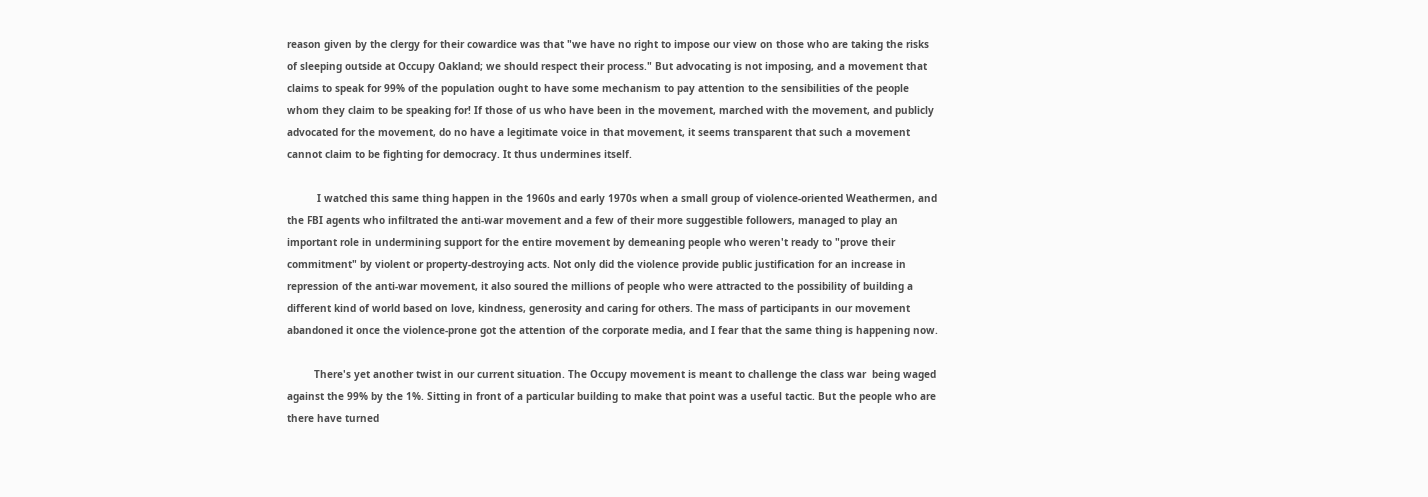reason given by the clergy for their cowardice was that "we have no right to impose our view on those who are taking the risks of sleeping outside at Occupy Oakland; we should respect their process." But advocating is not imposing, and a movement that claims to speak for 99% of the population ought to have some mechanism to pay attention to the sensibilities of the people whom they claim to be speaking for! If those of us who have been in the movement, marched with the movement, and publicly advocated for the movement, do no have a legitimate voice in that movement, it seems transparent that such a movement cannot claim to be fighting for democracy. It thus undermines itself.

          I watched this same thing happen in the 1960s and early 1970s when a small group of violence-oriented Weathermen, and the FBI agents who infiltrated the anti-war movement and a few of their more suggestible followers, managed to play an important role in undermining support for the entire movement by demeaning people who weren't ready to "prove their commitment" by violent or property-destroying acts. Not only did the violence provide public justification for an increase in repression of the anti-war movement, it also soured the millions of people who were attracted to the possibility of building a different kind of world based on love, kindness, generosity and caring for others. The mass of participants in our movement abandoned it once the violence-prone got the attention of the corporate media, and I fear that the same thing is happening now.

         There's yet another twist in our current situation. The Occupy movement is meant to challenge the class war  being waged against the 99% by the 1%. Sitting in front of a particular building to make that point was a useful tactic. But the people who are there have turned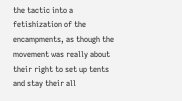the tactic into a fetishization of the encampments, as though the movement was really about their right to set up tents and stay their all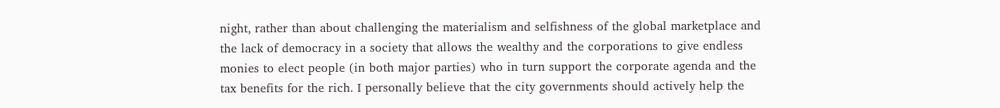night, rather than about challenging the materialism and selfishness of the global marketplace and the lack of democracy in a society that allows the wealthy and the corporations to give endless monies to elect people (in both major parties) who in turn support the corporate agenda and the tax benefits for the rich. I personally believe that the city governments should actively help the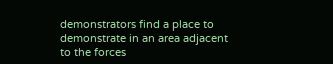demonstrators find a place to demonstrate in an area adjacent to the forces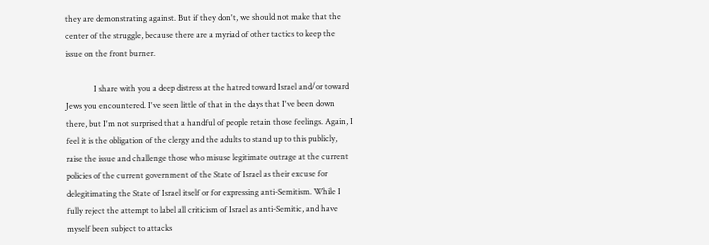they are demonstrating against. But if they don't, we should not make that the center of the struggle, because there are a myriad of other tactics to keep the issue on the front burner.

              I share with you a deep distress at the hatred toward Israel and/or toward Jews you encountered. I've seen little of that in the days that I've been down there, but I'm not surprised that a handful of people retain those feelings. Again, I feel it is the obligation of the clergy and the adults to stand up to this publicly, raise the issue and challenge those who misuse legitimate outrage at the current policies of the current government of the State of Israel as their excuse for delegitimating the State of Israel itself or for expressing anti-Semitism. While I fully reject the attempt to label all criticism of Israel as anti-Semitic, and have myself been subject to attacks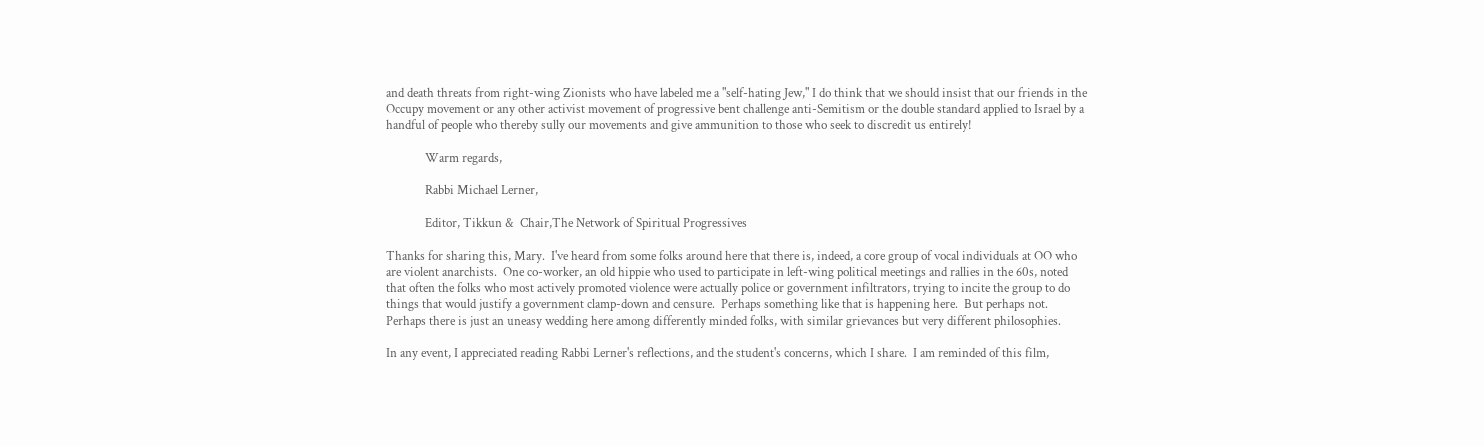and death threats from right-wing Zionists who have labeled me a "self-hating Jew," I do think that we should insist that our friends in the Occupy movement or any other activist movement of progressive bent challenge anti-Semitism or the double standard applied to Israel by a handful of people who thereby sully our movements and give ammunition to those who seek to discredit us entirely!

             Warm regards,

             Rabbi Michael Lerner,

             Editor, Tikkun &  Chair,The Network of Spiritual Progressives

Thanks for sharing this, Mary.  I've heard from some folks around here that there is, indeed, a core group of vocal individuals at OO who are violent anarchists.  One co-worker, an old hippie who used to participate in left-wing political meetings and rallies in the 60s, noted that often the folks who most actively promoted violence were actually police or government infiltrators, trying to incite the group to do things that would justify a government clamp-down and censure.  Perhaps something like that is happening here.  But perhaps not.  Perhaps there is just an uneasy wedding here among differently minded folks, with similar grievances but very different philosophies.

In any event, I appreciated reading Rabbi Lerner's reflections, and the student's concerns, which I share.  I am reminded of this film,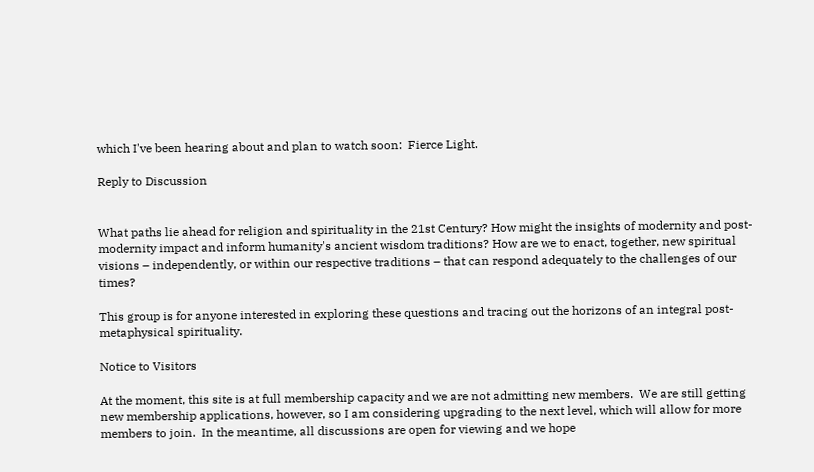which I've been hearing about and plan to watch soon:  Fierce Light.

Reply to Discussion


What paths lie ahead for religion and spirituality in the 21st Century? How might the insights of modernity and post-modernity impact and inform humanity's ancient wisdom traditions? How are we to enact, together, new spiritual visions – independently, or within our respective traditions – that can respond adequately to the challenges of our times?

This group is for anyone interested in exploring these questions and tracing out the horizons of an integral post-metaphysical spirituality.

Notice to Visitors

At the moment, this site is at full membership capacity and we are not admitting new members.  We are still getting new membership applications, however, so I am considering upgrading to the next level, which will allow for more members to join.  In the meantime, all discussions are open for viewing and we hope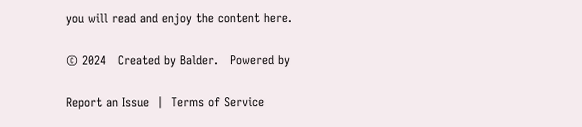you will read and enjoy the content here.

© 2024   Created by Balder.   Powered by

Report an Issue  |  Terms of Service